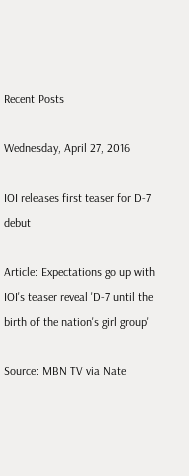Recent Posts

Wednesday, April 27, 2016

IOI releases first teaser for D-7 debut

Article: Expectations go up with IOI's teaser reveal 'D-7 until the birth of the nation's girl group'

Source: MBN TV via Nate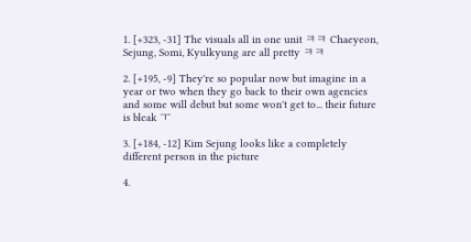1. [+323, -31] The visuals all in one unit ㅋㅋ Chaeyeon, Sejung, Somi, Kyulkyung are all pretty ㅋㅋ

2. [+195, -9] They're so popular now but imagine in a year or two when they go back to their own agencies and some will debut but some won't get to... their future is bleak ㅜ

3. [+184, -12] Kim Sejung looks like a completely different person in the picture

4.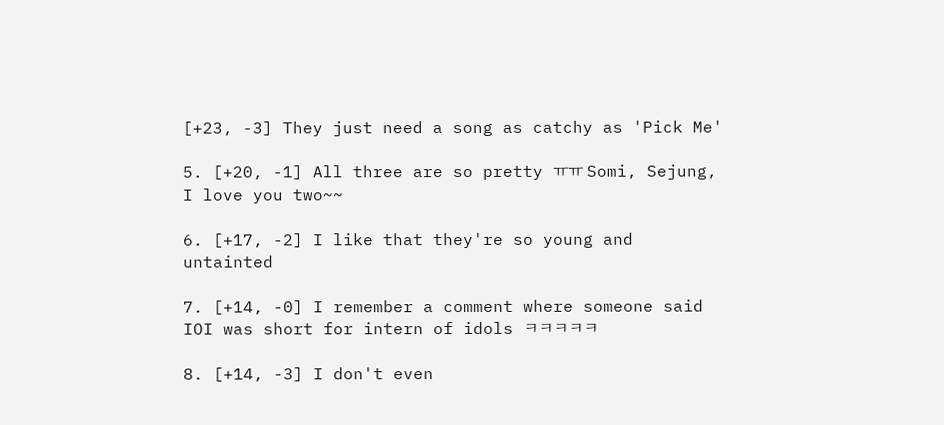[+23, -3] They just need a song as catchy as 'Pick Me'

5. [+20, -1] All three are so pretty ㅠㅠ Somi, Sejung, I love you two~~

6. [+17, -2] I like that they're so young and untainted

7. [+14, -0] I remember a comment where someone said IOI was short for intern of idols ㅋㅋㅋㅋㅋ

8. [+14, -3] I don't even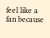feel like a fan because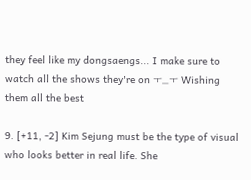they feel like my dongsaengs... I make sure to watch all the shows they're on ㅜ_ㅜ Wishing them all the best

9. [+11, -2] Kim Sejung must be the type of visual who looks better in real life. She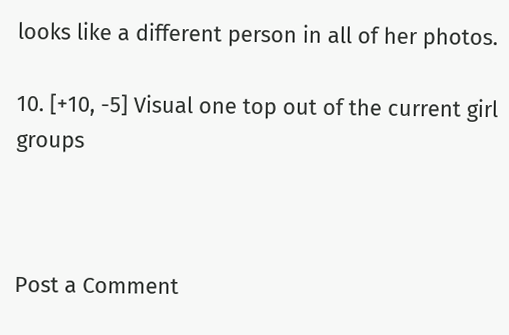looks like a different person in all of her photos.

10. [+10, -5] Visual one top out of the current girl groups



Post a Comment